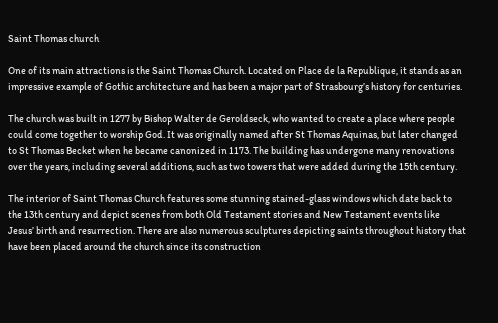Saint Thomas church

One of its main attractions is the Saint Thomas Church. Located on Place de la Republique, it stands as an impressive example of Gothic architecture and has been a major part of Strasbourg’s history for centuries.

The church was built in 1277 by Bishop Walter de Geroldseck, who wanted to create a place where people could come together to worship God. It was originally named after St Thomas Aquinas, but later changed to St Thomas Becket when he became canonized in 1173. The building has undergone many renovations over the years, including several additions, such as two towers that were added during the 15th century.

The interior of Saint Thomas Church features some stunning stained-glass windows which date back to the 13th century and depict scenes from both Old Testament stories and New Testament events like Jesus’ birth and resurrection. There are also numerous sculptures depicting saints throughout history that have been placed around the church since its construction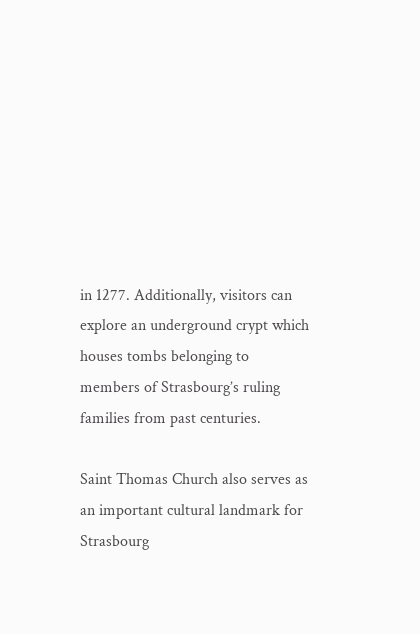in 1277. Additionally, visitors can explore an underground crypt which houses tombs belonging to members of Strasbourg’s ruling families from past centuries.

Saint Thomas Church also serves as an important cultural landmark for Strasbourg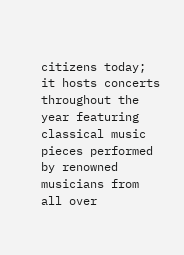citizens today; it hosts concerts throughout the year featuring classical music pieces performed by renowned musicians from all over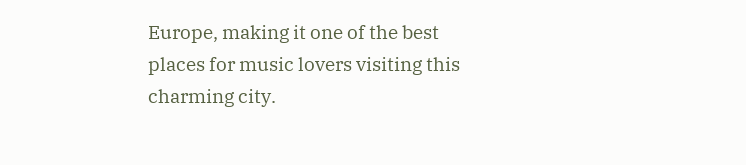Europe, making it one of the best places for music lovers visiting this charming city.